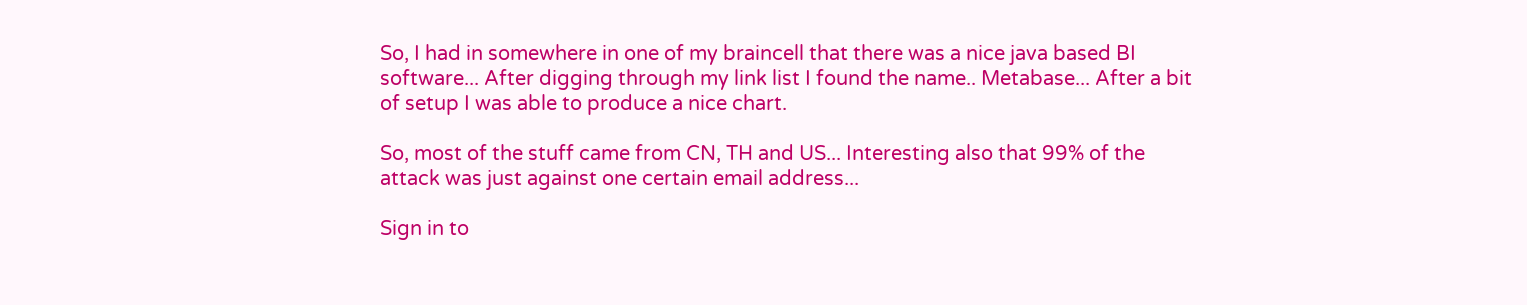So, I had in somewhere in one of my braincell that there was a nice java based BI software... After digging through my link list I found the name.. Metabase... After a bit of setup I was able to produce a nice chart.

So, most of the stuff came from CN, TH and US... Interesting also that 99% of the attack was just against one certain email address...

Sign in to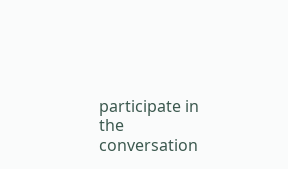participate in the conversation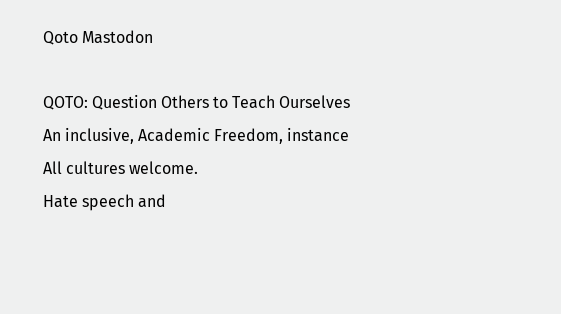Qoto Mastodon

QOTO: Question Others to Teach Ourselves
An inclusive, Academic Freedom, instance
All cultures welcome.
Hate speech and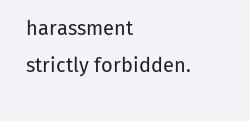harassment strictly forbidden.